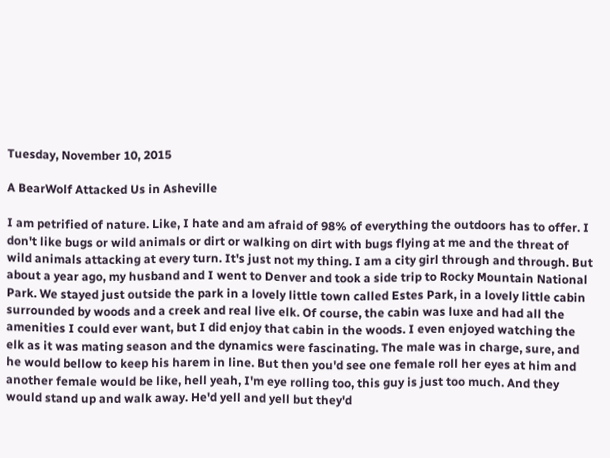Tuesday, November 10, 2015

A BearWolf Attacked Us in Asheville

I am petrified of nature. Like, I hate and am afraid of 98% of everything the outdoors has to offer. I don't like bugs or wild animals or dirt or walking on dirt with bugs flying at me and the threat of wild animals attacking at every turn. It's just not my thing. I am a city girl through and through. But about a year ago, my husband and I went to Denver and took a side trip to Rocky Mountain National Park. We stayed just outside the park in a lovely little town called Estes Park, in a lovely little cabin surrounded by woods and a creek and real live elk. Of course, the cabin was luxe and had all the amenities I could ever want, but I did enjoy that cabin in the woods. I even enjoyed watching the elk as it was mating season and the dynamics were fascinating. The male was in charge, sure, and he would bellow to keep his harem in line. But then you'd see one female roll her eyes at him and another female would be like, hell yeah, I'm eye rolling too, this guy is just too much. And they would stand up and walk away. He'd yell and yell but they'd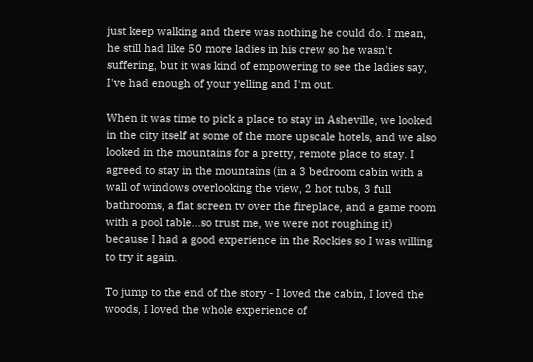just keep walking and there was nothing he could do. I mean, he still had like 50 more ladies in his crew so he wasn't suffering, but it was kind of empowering to see the ladies say, I've had enough of your yelling and I'm out.

When it was time to pick a place to stay in Asheville, we looked in the city itself at some of the more upscale hotels, and we also looked in the mountains for a pretty, remote place to stay. I agreed to stay in the mountains (in a 3 bedroom cabin with a wall of windows overlooking the view, 2 hot tubs, 3 full bathrooms, a flat screen tv over the fireplace, and a game room with a pool table...so trust me, we were not roughing it) because I had a good experience in the Rockies so I was willing to try it again.

To jump to the end of the story - I loved the cabin, I loved the woods, I loved the whole experience of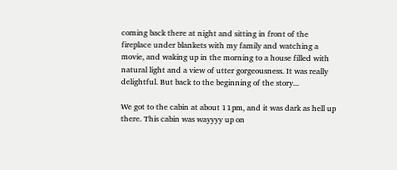coming back there at night and sitting in front of the fireplace under blankets with my family and watching a movie, and waking up in the morning to a house filled with natural light and a view of utter gorgeousness. It was really delightful. But back to the beginning of the story...

We got to the cabin at about 11pm, and it was dark as hell up there. This cabin was wayyyy up on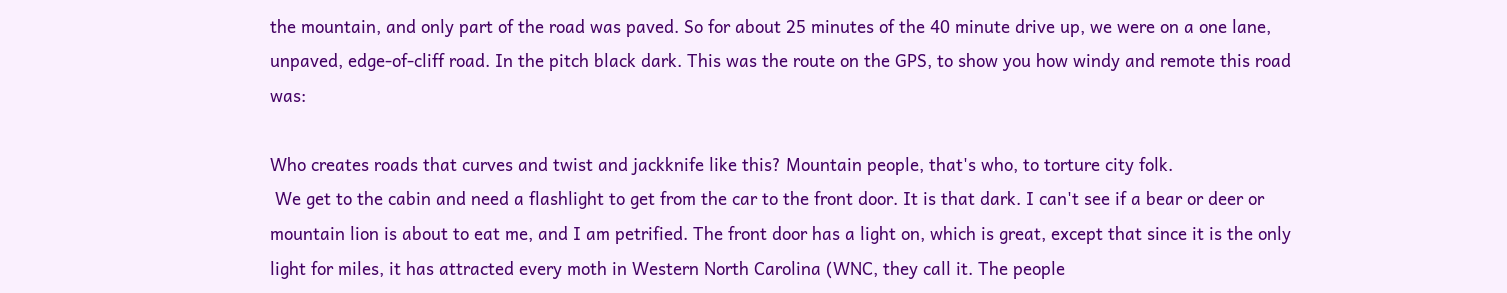the mountain, and only part of the road was paved. So for about 25 minutes of the 40 minute drive up, we were on a one lane, unpaved, edge-of-cliff road. In the pitch black dark. This was the route on the GPS, to show you how windy and remote this road was:

Who creates roads that curves and twist and jackknife like this? Mountain people, that's who, to torture city folk.
 We get to the cabin and need a flashlight to get from the car to the front door. It is that dark. I can't see if a bear or deer or mountain lion is about to eat me, and I am petrified. The front door has a light on, which is great, except that since it is the only light for miles, it has attracted every moth in Western North Carolina (WNC, they call it. The people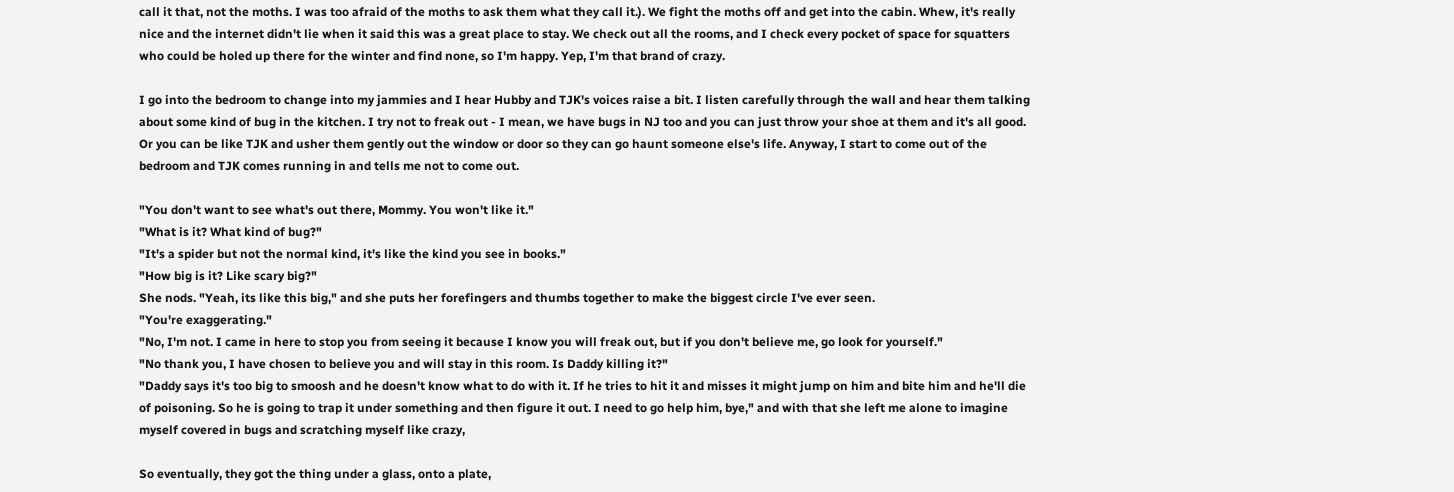call it that, not the moths. I was too afraid of the moths to ask them what they call it.). We fight the moths off and get into the cabin. Whew, it's really nice and the internet didn't lie when it said this was a great place to stay. We check out all the rooms, and I check every pocket of space for squatters who could be holed up there for the winter and find none, so I'm happy. Yep, I'm that brand of crazy.

I go into the bedroom to change into my jammies and I hear Hubby and TJK's voices raise a bit. I listen carefully through the wall and hear them talking about some kind of bug in the kitchen. I try not to freak out - I mean, we have bugs in NJ too and you can just throw your shoe at them and it's all good. Or you can be like TJK and usher them gently out the window or door so they can go haunt someone else's life. Anyway, I start to come out of the bedroom and TJK comes running in and tells me not to come out.

"You don't want to see what's out there, Mommy. You won't like it."
"What is it? What kind of bug?"
"It's a spider but not the normal kind, it's like the kind you see in books."
"How big is it? Like scary big?"
She nods. "Yeah, its like this big," and she puts her forefingers and thumbs together to make the biggest circle I've ever seen.
"You're exaggerating."
"No, I'm not. I came in here to stop you from seeing it because I know you will freak out, but if you don't believe me, go look for yourself."
"No thank you, I have chosen to believe you and will stay in this room. Is Daddy killing it?"
"Daddy says it's too big to smoosh and he doesn't know what to do with it. If he tries to hit it and misses it might jump on him and bite him and he'll die of poisoning. So he is going to trap it under something and then figure it out. I need to go help him, bye," and with that she left me alone to imagine myself covered in bugs and scratching myself like crazy,

So eventually, they got the thing under a glass, onto a plate,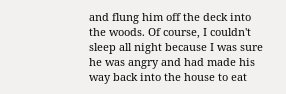and flung him off the deck into the woods. Of course, I couldn't sleep all night because I was sure he was angry and had made his way back into the house to eat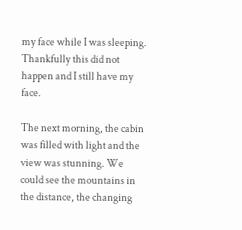my face while I was sleeping. Thankfully this did not happen and I still have my face.

The next morning, the cabin was filled with light and the view was stunning. We could see the mountains in the distance, the changing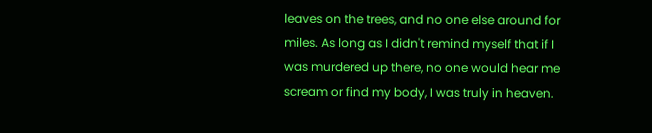leaves on the trees, and no one else around for miles. As long as I didn't remind myself that if I was murdered up there, no one would hear me scream or find my body, I was truly in heaven.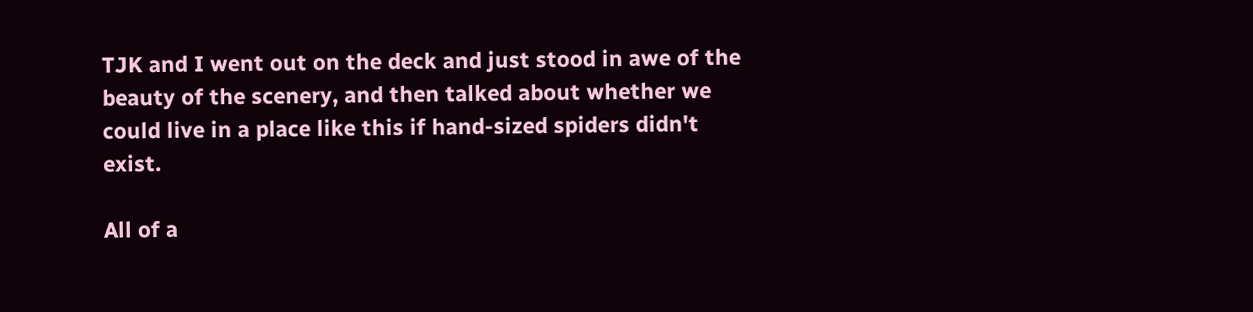TJK and I went out on the deck and just stood in awe of the beauty of the scenery, and then talked about whether we could live in a place like this if hand-sized spiders didn't exist.

All of a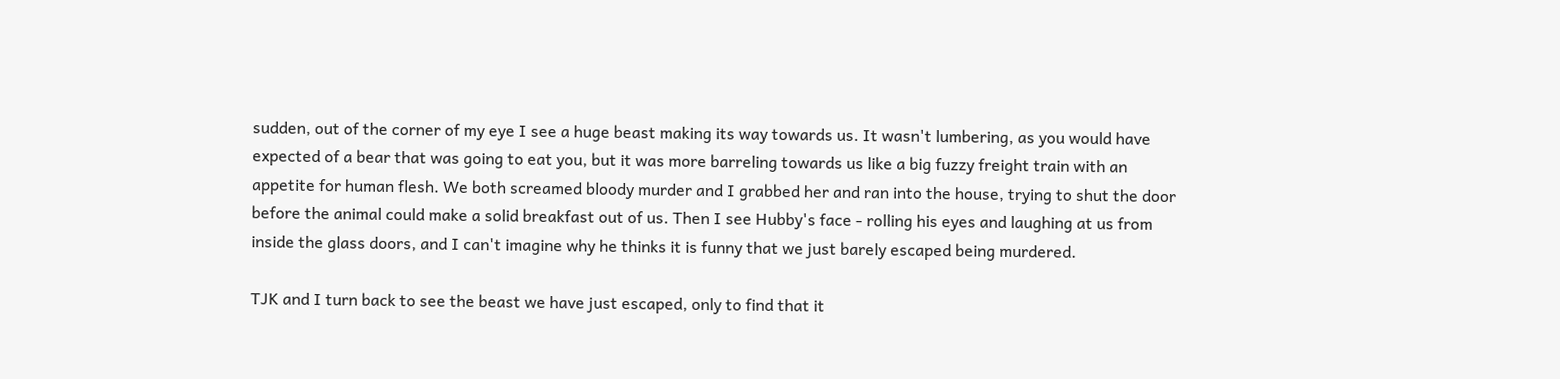sudden, out of the corner of my eye I see a huge beast making its way towards us. It wasn't lumbering, as you would have expected of a bear that was going to eat you, but it was more barreling towards us like a big fuzzy freight train with an appetite for human flesh. We both screamed bloody murder and I grabbed her and ran into the house, trying to shut the door before the animal could make a solid breakfast out of us. Then I see Hubby's face - rolling his eyes and laughing at us from inside the glass doors, and I can't imagine why he thinks it is funny that we just barely escaped being murdered.

TJK and I turn back to see the beast we have just escaped, only to find that it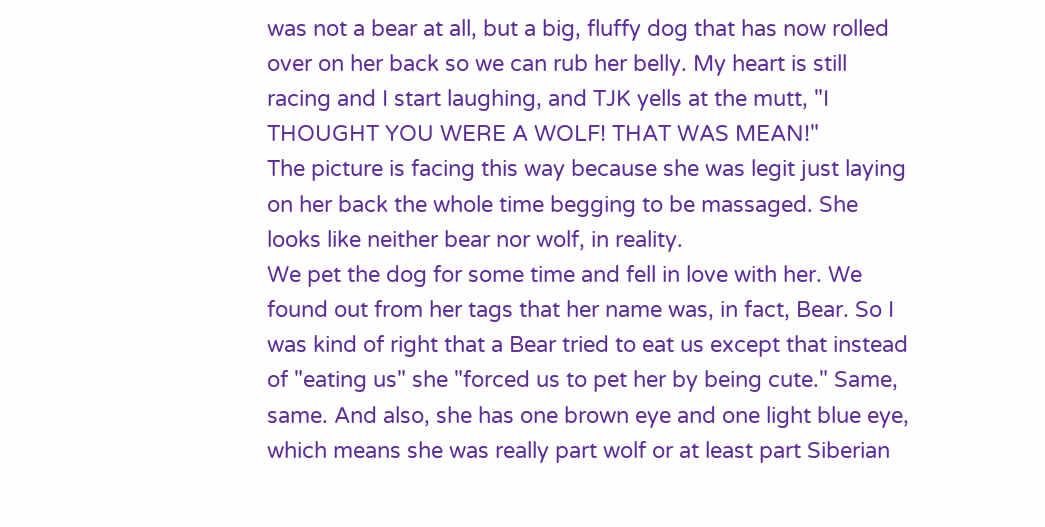was not a bear at all, but a big, fluffy dog that has now rolled over on her back so we can rub her belly. My heart is still racing and I start laughing, and TJK yells at the mutt, "I THOUGHT YOU WERE A WOLF! THAT WAS MEAN!"
The picture is facing this way because she was legit just laying on her back the whole time begging to be massaged. She looks like neither bear nor wolf, in reality.
We pet the dog for some time and fell in love with her. We found out from her tags that her name was, in fact, Bear. So I was kind of right that a Bear tried to eat us except that instead of "eating us" she "forced us to pet her by being cute." Same, same. And also, she has one brown eye and one light blue eye, which means she was really part wolf or at least part Siberian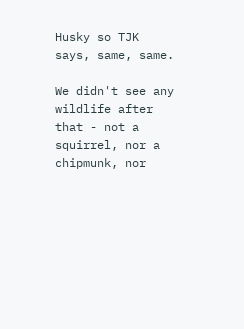Husky so TJK says, same, same.

We didn't see any wildlife after that - not a squirrel, nor a chipmunk, nor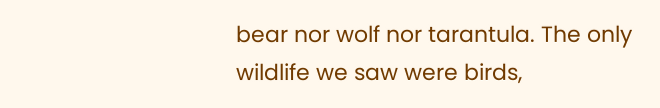bear nor wolf nor tarantula. The only wildlife we saw were birds,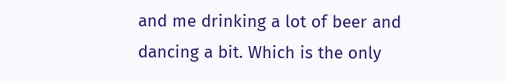and me drinking a lot of beer and dancing a bit. Which is the only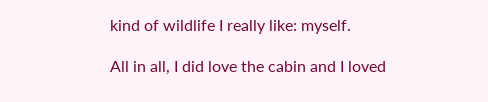kind of wildlife I really like: myself.

All in all, I did love the cabin and I loved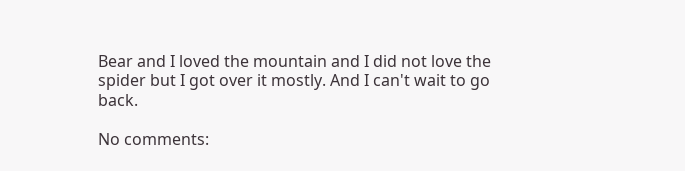Bear and I loved the mountain and I did not love the spider but I got over it mostly. And I can't wait to go back.

No comments: